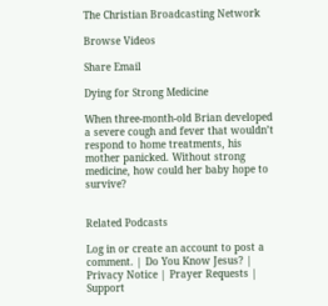The Christian Broadcasting Network

Browse Videos

Share Email

Dying for Strong Medicine

When three-month-old Brian developed a severe cough and fever that wouldn’t respond to home treatments, his mother panicked. Without strong medicine, how could her baby hope to survive?


Related Podcasts

Log in or create an account to post a comment. | Do You Know Jesus? | Privacy Notice | Prayer Requests | Support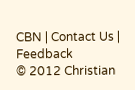CBN | Contact Us | Feedback
© 2012 Christian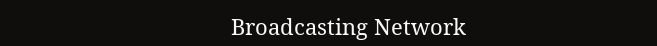Broadcasting Network